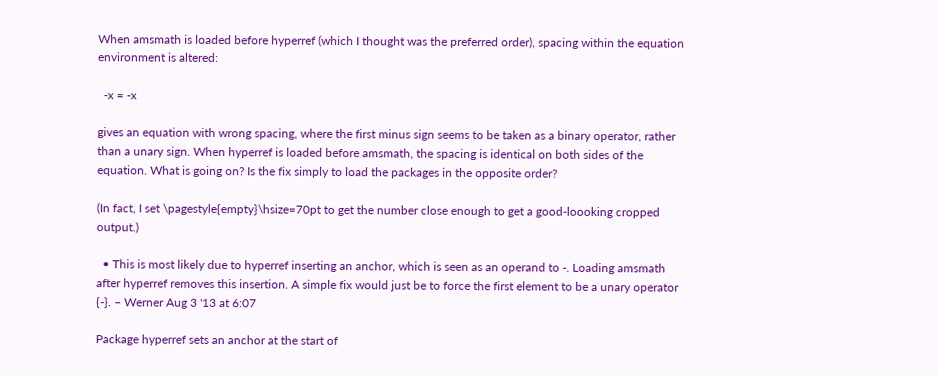When amsmath is loaded before hyperref (which I thought was the preferred order), spacing within the equation environment is altered:

  -x = -x

gives an equation with wrong spacing, where the first minus sign seems to be taken as a binary operator, rather than a unary sign. When hyperref is loaded before amsmath, the spacing is identical on both sides of the equation. What is going on? Is the fix simply to load the packages in the opposite order?

(In fact, I set \pagestyle{empty}\hsize=70pt to get the number close enough to get a good-loooking cropped output.)

  • This is most likely due to hyperref inserting an anchor, which is seen as an operand to -. Loading amsmath after hyperref removes this insertion. A simple fix would just be to force the first element to be a unary operator {-}. – Werner Aug 3 '13 at 6:07

Package hyperref sets an anchor at the start of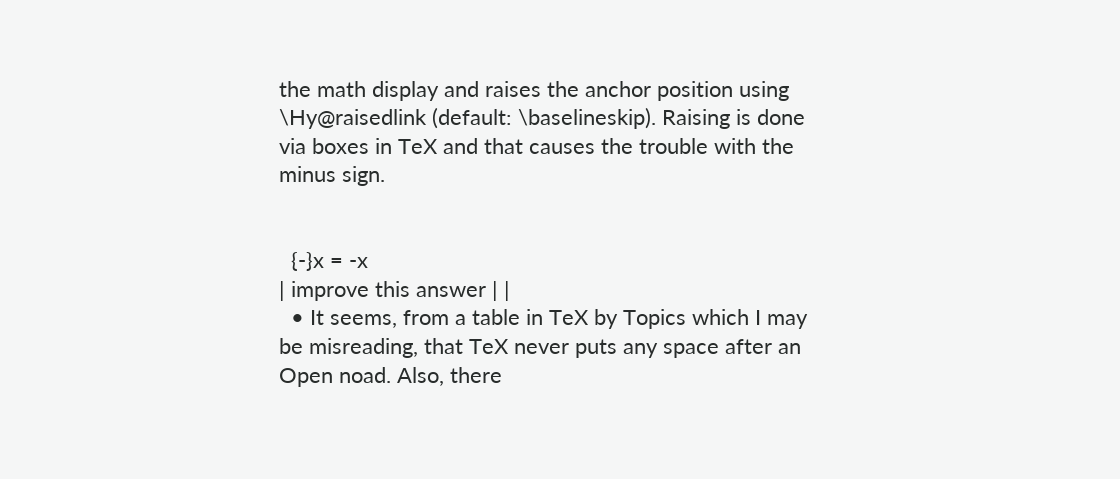the math display and raises the anchor position using \Hy@raisedlink (default: \baselineskip). Raising is done via boxes in TeX and that causes the trouble with the minus sign.


  {-}x = -x
| improve this answer | |
  • It seems, from a table in TeX by Topics which I may be misreading, that TeX never puts any space after an Open noad. Also, there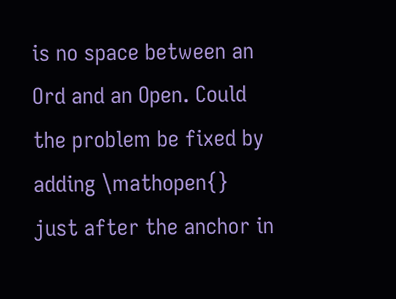is no space between an Ord and an Open. Could the problem be fixed by adding \mathopen{} just after the anchor in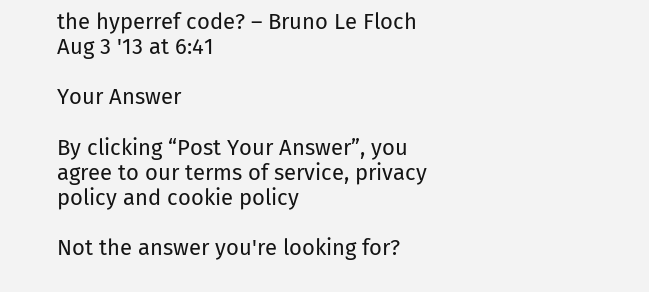the hyperref code? – Bruno Le Floch Aug 3 '13 at 6:41

Your Answer

By clicking “Post Your Answer”, you agree to our terms of service, privacy policy and cookie policy

Not the answer you're looking for?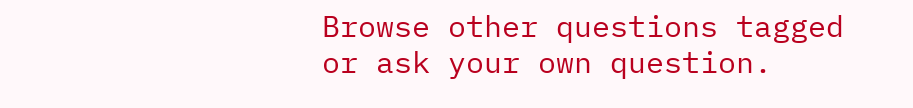Browse other questions tagged or ask your own question.